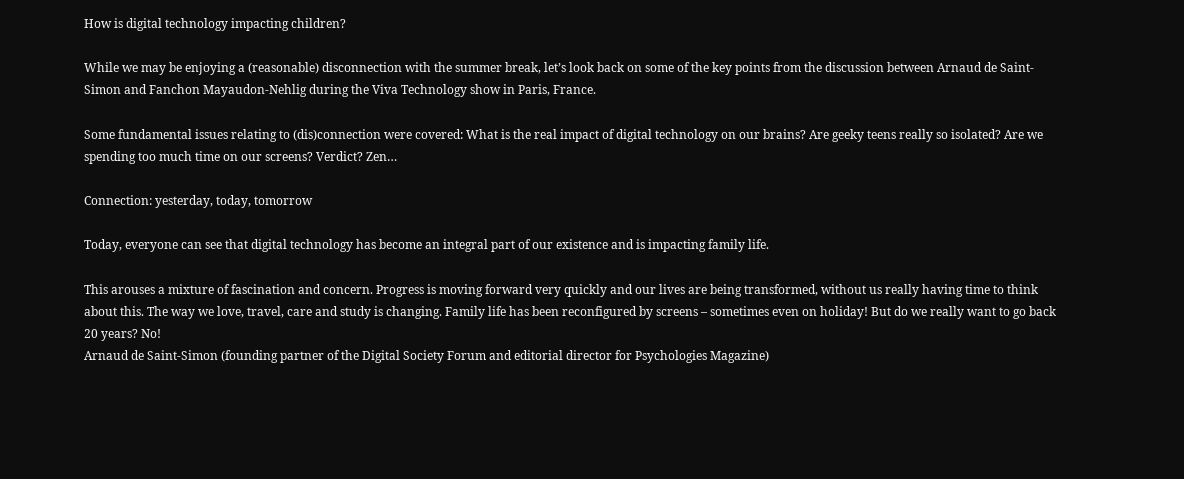How is digital technology impacting children?

While we may be enjoying a (reasonable) disconnection with the summer break, let’s look back on some of the key points from the discussion between Arnaud de Saint-Simon and Fanchon Mayaudon-Nehlig during the Viva Technology show in Paris, France.

Some fundamental issues relating to (dis)connection were covered: What is the real impact of digital technology on our brains? Are geeky teens really so isolated? Are we spending too much time on our screens? Verdict? Zen…

Connection: yesterday, today, tomorrow

Today, everyone can see that digital technology has become an integral part of our existence and is impacting family life.

This arouses a mixture of fascination and concern. Progress is moving forward very quickly and our lives are being transformed, without us really having time to think about this. The way we love, travel, care and study is changing. Family life has been reconfigured by screens – sometimes even on holiday! But do we really want to go back 20 years? No!
Arnaud de Saint-Simon (founding partner of the Digital Society Forum and editorial director for Psychologies Magazine)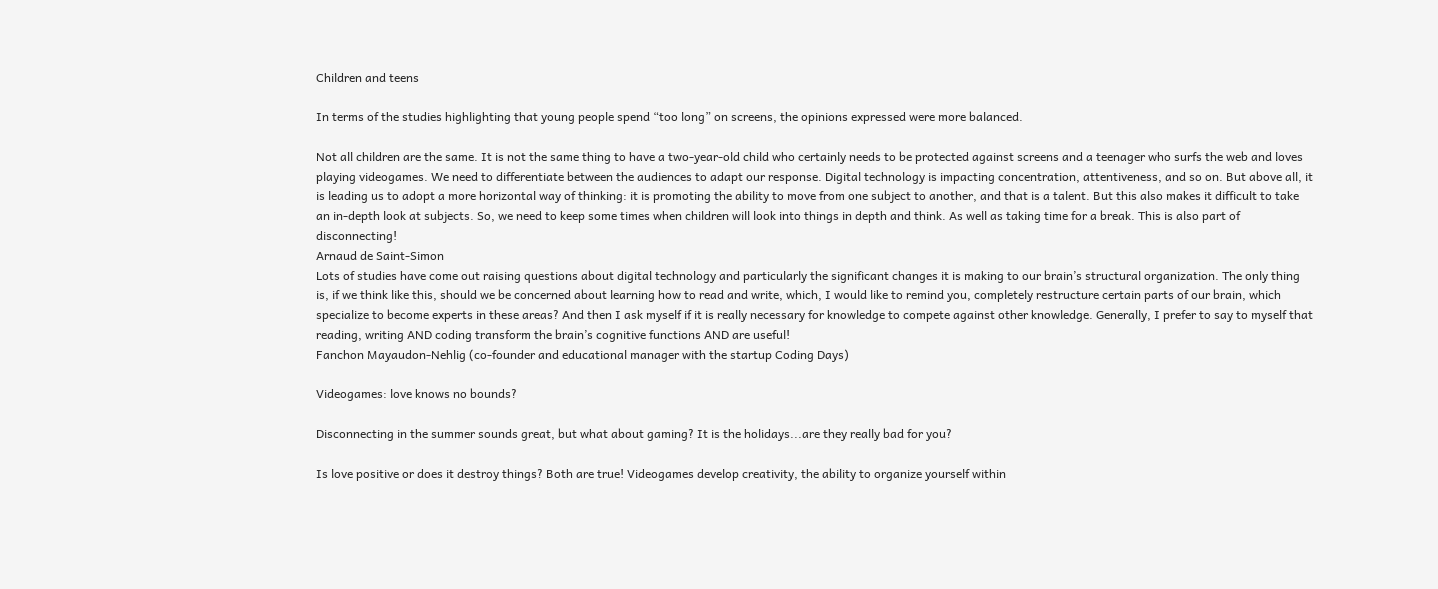Children and teens

In terms of the studies highlighting that young people spend “too long” on screens, the opinions expressed were more balanced.

Not all children are the same. It is not the same thing to have a two-year-old child who certainly needs to be protected against screens and a teenager who surfs the web and loves playing videogames. We need to differentiate between the audiences to adapt our response. Digital technology is impacting concentration, attentiveness, and so on. But above all, it is leading us to adopt a more horizontal way of thinking: it is promoting the ability to move from one subject to another, and that is a talent. But this also makes it difficult to take an in-depth look at subjects. So, we need to keep some times when children will look into things in depth and think. As well as taking time for a break. This is also part of disconnecting!
Arnaud de Saint-Simon
Lots of studies have come out raising questions about digital technology and particularly the significant changes it is making to our brain’s structural organization. The only thing is, if we think like this, should we be concerned about learning how to read and write, which, I would like to remind you, completely restructure certain parts of our brain, which specialize to become experts in these areas? And then I ask myself if it is really necessary for knowledge to compete against other knowledge. Generally, I prefer to say to myself that reading, writing AND coding transform the brain’s cognitive functions AND are useful!
Fanchon Mayaudon-Nehlig (co-founder and educational manager with the startup Coding Days)

Videogames: love knows no bounds?

Disconnecting in the summer sounds great, but what about gaming? It is the holidays...are they really bad for you?

Is love positive or does it destroy things? Both are true! Videogames develop creativity, the ability to organize yourself within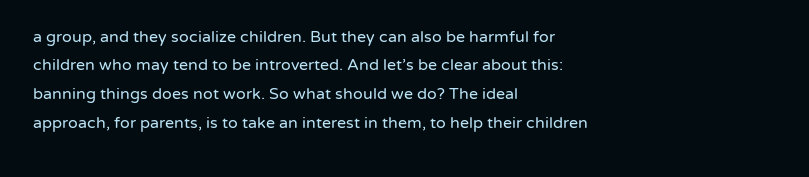a group, and they socialize children. But they can also be harmful for children who may tend to be introverted. And let’s be clear about this: banning things does not work. So what should we do? The ideal approach, for parents, is to take an interest in them, to help their children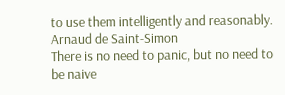to use them intelligently and reasonably.
Arnaud de Saint-Simon
There is no need to panic, but no need to be naive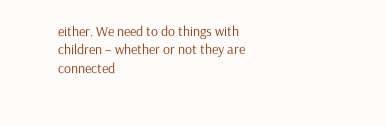either. We need to do things with children – whether or not they are connected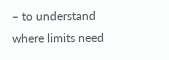– to understand where limits need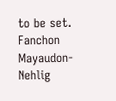to be set.
Fanchon Mayaudon-Nehlig